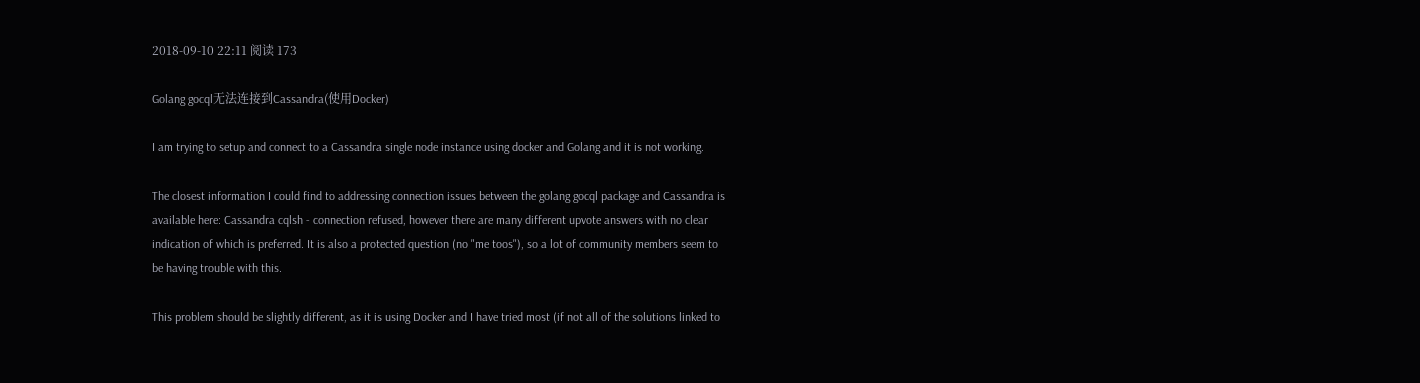2018-09-10 22:11 阅读 173

Golang gocql无法连接到Cassandra(使用Docker)

I am trying to setup and connect to a Cassandra single node instance using docker and Golang and it is not working.

The closest information I could find to addressing connection issues between the golang gocql package and Cassandra is available here: Cassandra cqlsh - connection refused, however there are many different upvote answers with no clear indication of which is preferred. It is also a protected question (no "me toos"), so a lot of community members seem to be having trouble with this.

This problem should be slightly different, as it is using Docker and I have tried most (if not all of the solutions linked to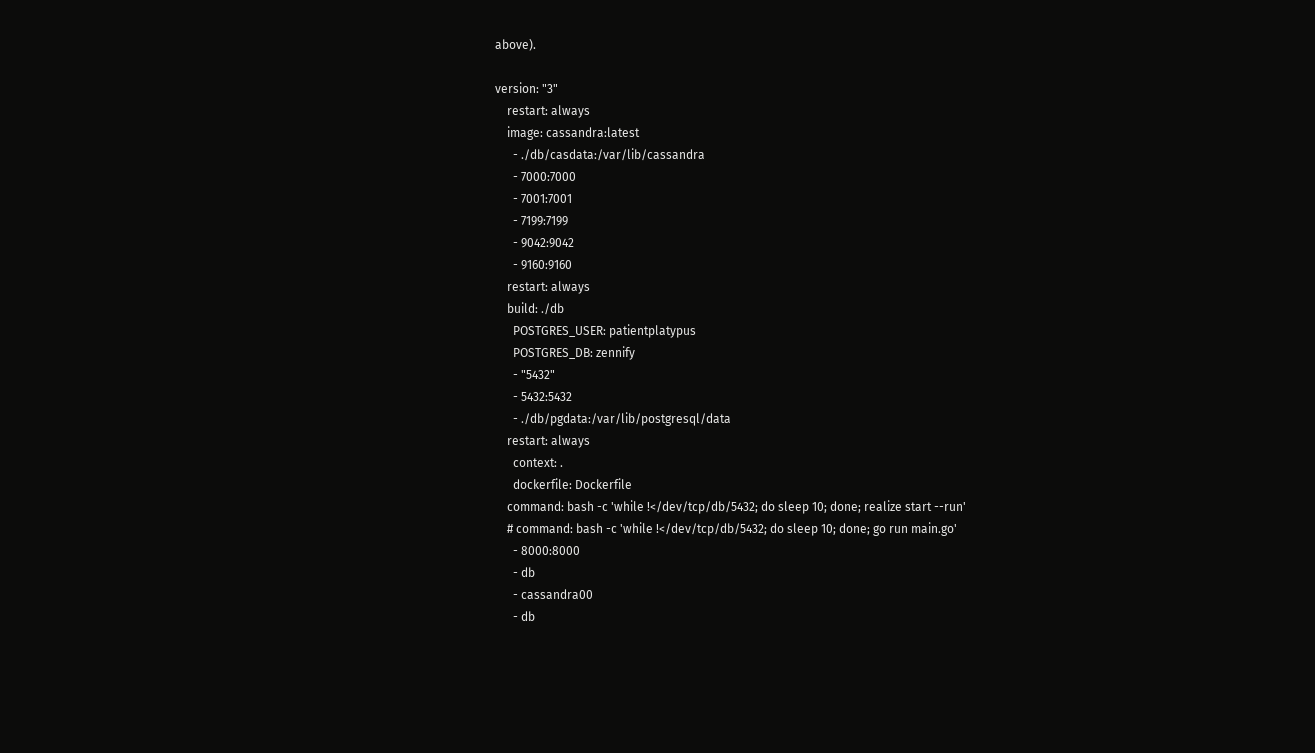above).

version: "3"
    restart: always
    image: cassandra:latest
      - ./db/casdata:/var/lib/cassandra
      - 7000:7000
      - 7001:7001
      - 7199:7199
      - 9042:9042
      - 9160:9160
    restart: always
    build: ./db
      POSTGRES_USER: patientplatypus
      POSTGRES_DB: zennify
      - "5432"
      - 5432:5432
      - ./db/pgdata:/var/lib/postgresql/data
    restart: always
      context: .
      dockerfile: Dockerfile
    command: bash -c 'while !</dev/tcp/db/5432; do sleep 10; done; realize start --run'
    # command: bash -c 'while !</dev/tcp/db/5432; do sleep 10; done; go run main.go'
      - 8000:8000
      - db
      - cassandra00
      - db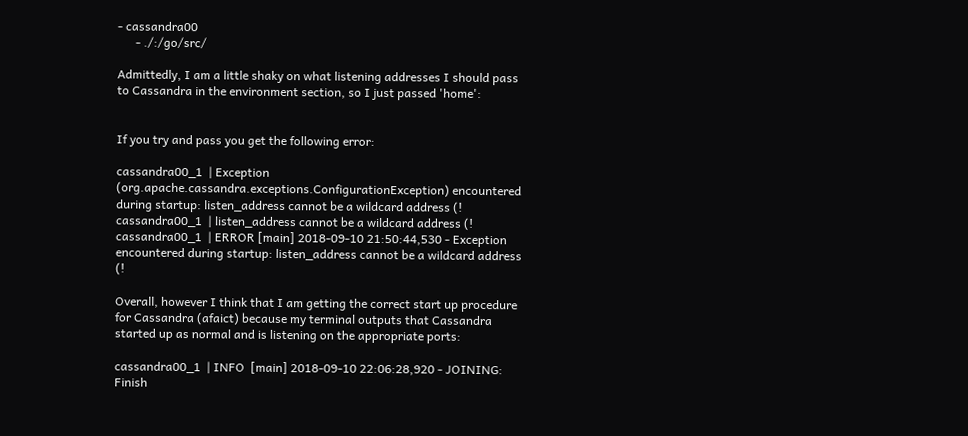- cassandra00
      - ./:/go/src/

Admittedly, I am a little shaky on what listening addresses I should pass to Cassandra in the environment section, so I just passed 'home':


If you try and pass you get the following error:

cassandra00_1  | Exception (org.apache.cassandra.exceptions.ConfigurationException) encountered during startup: listen_address cannot be a wildcard address (!
cassandra00_1  | listen_address cannot be a wildcard address (!
cassandra00_1  | ERROR [main] 2018-09-10 21:50:44,530 - Exception encountered during startup: listen_address cannot be a wildcard address (!

Overall, however I think that I am getting the correct start up procedure for Cassandra (afaict) because my terminal outputs that Cassandra started up as normal and is listening on the appropriate ports:

cassandra00_1  | INFO  [main] 2018-09-10 22:06:28,920 - JOINING: Finish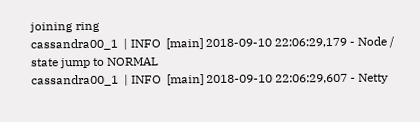joining ring
cassandra00_1  | INFO  [main] 2018-09-10 22:06:29,179 - Node / state jump to NORMAL
cassandra00_1  | INFO  [main] 2018-09-10 22:06:29,607 - Netty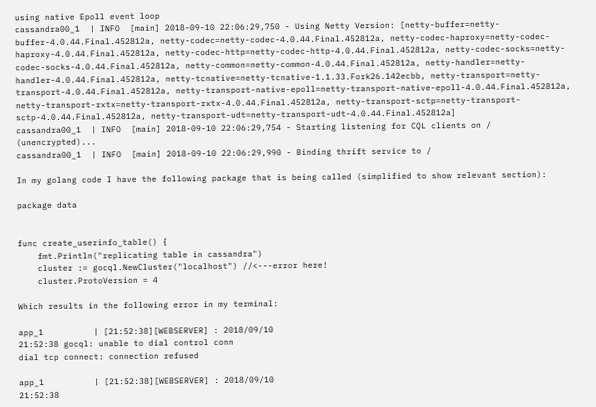using native Epoll event loop
cassandra00_1  | INFO  [main] 2018-09-10 22:06:29,750 - Using Netty Version: [netty-buffer=netty-buffer-4.0.44.Final.452812a, netty-codec=netty-codec-4.0.44.Final.452812a, netty-codec-haproxy=netty-codec-haproxy-4.0.44.Final.452812a, netty-codec-http=netty-codec-http-4.0.44.Final.452812a, netty-codec-socks=netty-codec-socks-4.0.44.Final.452812a, netty-common=netty-common-4.0.44.Final.452812a, netty-handler=netty-handler-4.0.44.Final.452812a, netty-tcnative=netty-tcnative-1.1.33.Fork26.142ecbb, netty-transport=netty-transport-4.0.44.Final.452812a, netty-transport-native-epoll=netty-transport-native-epoll-4.0.44.Final.452812a, netty-transport-rxtx=netty-transport-rxtx-4.0.44.Final.452812a, netty-transport-sctp=netty-transport-sctp-4.0.44.Final.452812a, netty-transport-udt=netty-transport-udt-4.0.44.Final.452812a]
cassandra00_1  | INFO  [main] 2018-09-10 22:06:29,754 - Starting listening for CQL clients on / (unencrypted)...
cassandra00_1  | INFO  [main] 2018-09-10 22:06:29,990 - Binding thrift service to /

In my golang code I have the following package that is being called (simplified to show relevant section):

package data


func create_userinfo_table() {
    fmt.Println("replicating table in cassandra")
    cluster := gocql.NewCluster("localhost") //<---error here!
    cluster.ProtoVersion = 4

Which results in the following error in my terminal:

app_1          | [21:52:38][WEBSERVER] : 2018/09/10
21:52:38 gocql: unable to dial control conn
dial tcp connect: connection refused

app_1          | [21:52:38][WEBSERVER] : 2018/09/10
21:52:38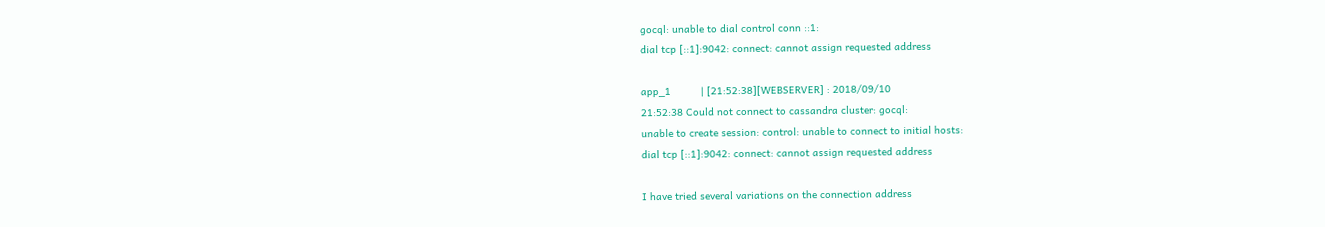gocql: unable to dial control conn ::1:
dial tcp [::1]:9042: connect: cannot assign requested address

app_1          | [21:52:38][WEBSERVER] : 2018/09/10
21:52:38 Could not connect to cassandra cluster: gocql:
unable to create session: control: unable to connect to initial hosts:
dial tcp [::1]:9042: connect: cannot assign requested address

I have tried several variations on the connection address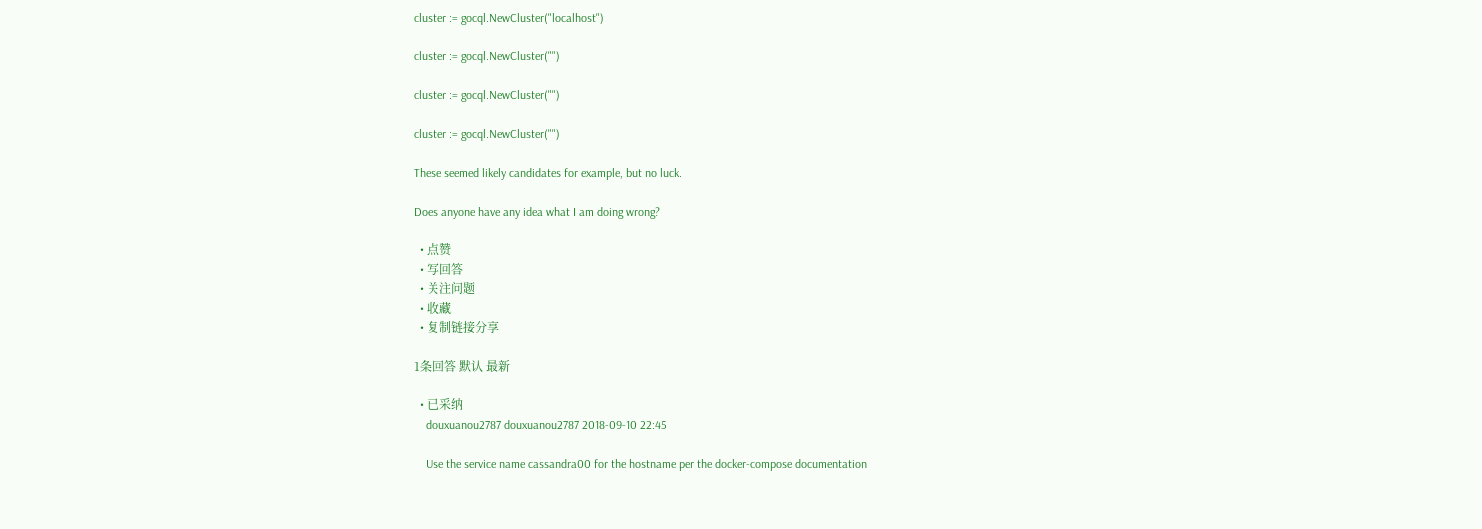cluster := gocql.NewCluster("localhost")

cluster := gocql.NewCluster("")

cluster := gocql.NewCluster("")

cluster := gocql.NewCluster("")

These seemed likely candidates for example, but no luck.

Does anyone have any idea what I am doing wrong?

  • 点赞
  • 写回答
  • 关注问题
  • 收藏
  • 复制链接分享

1条回答 默认 最新

  • 已采纳
    douxuanou2787 douxuanou2787 2018-09-10 22:45

    Use the service name cassandra00 for the hostname per the docker-compose documentation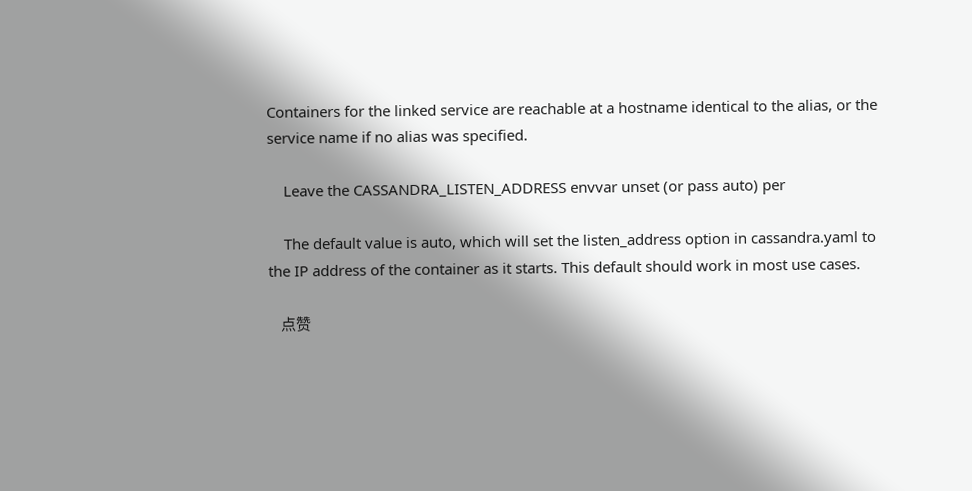Containers for the linked service are reachable at a hostname identical to the alias, or the service name if no alias was specified.

    Leave the CASSANDRA_LISTEN_ADDRESS envvar unset (or pass auto) per

    The default value is auto, which will set the listen_address option in cassandra.yaml to the IP address of the container as it starts. This default should work in most use cases.

    点赞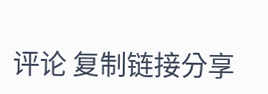评论 复制链接分享